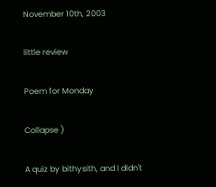November 10th, 2003

little review

Poem for Monday

Collapse )

A quiz by bithysith, and I didn't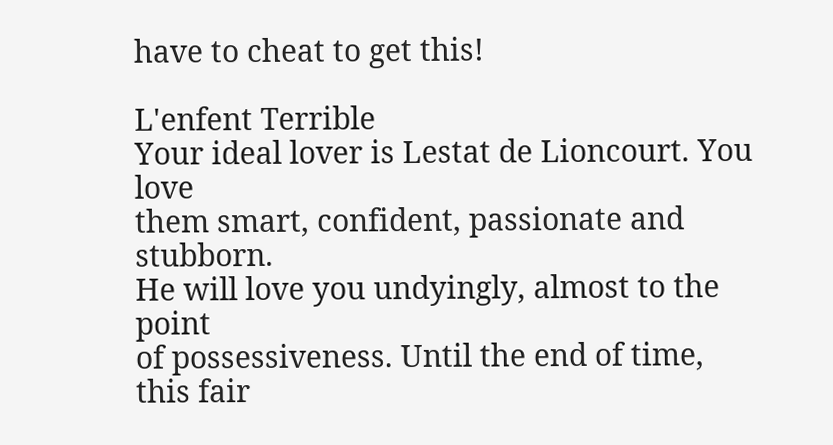have to cheat to get this!

L'enfent Terrible
Your ideal lover is Lestat de Lioncourt. You love
them smart, confident, passionate and stubborn.
He will love you undyingly, almost to the point
of possessiveness. Until the end of time,
this fair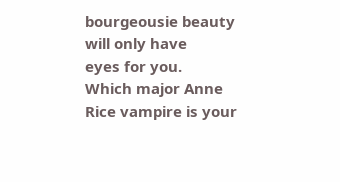bourgeousie beauty will only have
eyes for you.
Which major Anne Rice vampire is your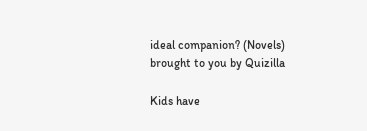ideal companion? (Novels)
brought to you by Quizilla

Kids have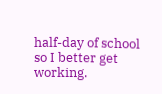half-day of school so I better get working.